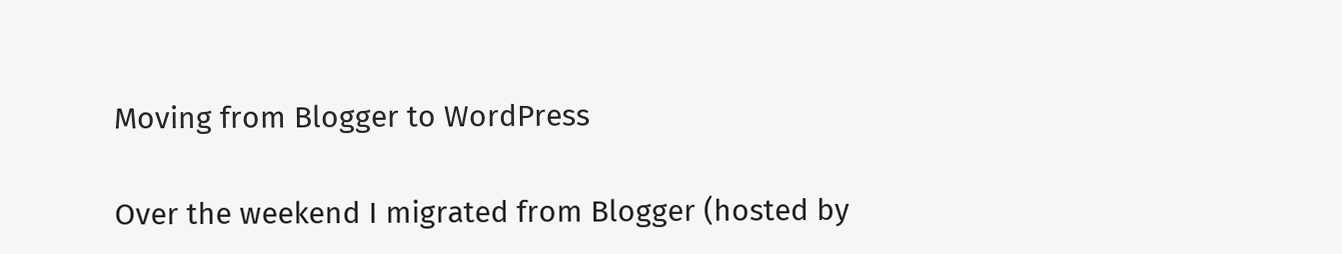Moving from Blogger to WordPress

Over the weekend I migrated from Blogger (hosted by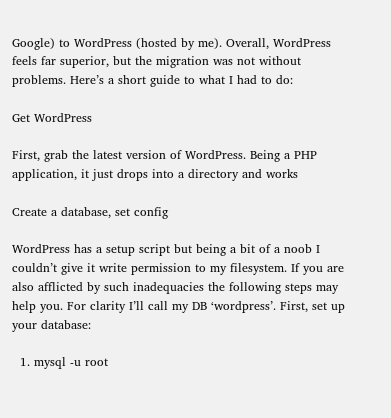Google) to WordPress (hosted by me). Overall, WordPress feels far superior, but the migration was not without problems. Here’s a short guide to what I had to do:

Get WordPress

First, grab the latest version of WordPress. Being a PHP application, it just drops into a directory and works

Create a database, set config

WordPress has a setup script but being a bit of a noob I couldn’t give it write permission to my filesystem. If you are also afflicted by such inadequacies the following steps may help you. For clarity I’ll call my DB ‘wordpress’. First, set up your database:

  1. mysql -u root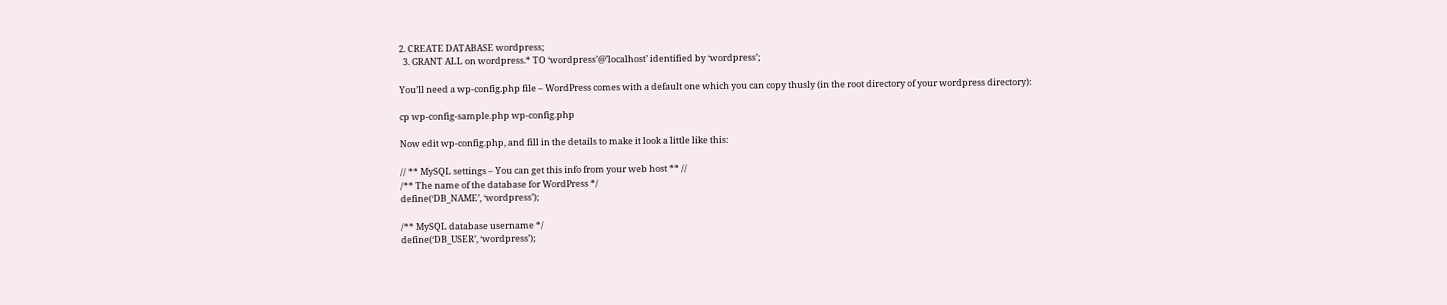2. CREATE DATABASE wordpress;
  3. GRANT ALL on wordpress.* TO ‘wordpress’@’localhost’ identified by ‘wordpress’;

You’ll need a wp-config.php file – WordPress comes with a default one which you can copy thusly (in the root directory of your wordpress directory):

cp wp-config-sample.php wp-config.php

Now edit wp-config.php, and fill in the details to make it look a little like this:

// ** MySQL settings – You can get this info from your web host ** //
/** The name of the database for WordPress */
define(‘DB_NAME’, ‘wordpress’);

/** MySQL database username */
define(‘DB_USER’, ‘wordpress’);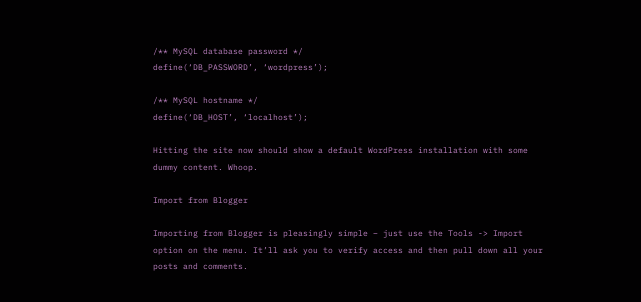/** MySQL database password */
define(‘DB_PASSWORD’, ‘wordpress’);

/** MySQL hostname */
define(‘DB_HOST’, ‘localhost’);

Hitting the site now should show a default WordPress installation with some dummy content. Whoop.

Import from Blogger

Importing from Blogger is pleasingly simple – just use the Tools -> Import option on the menu. It’ll ask you to verify access and then pull down all your posts and comments.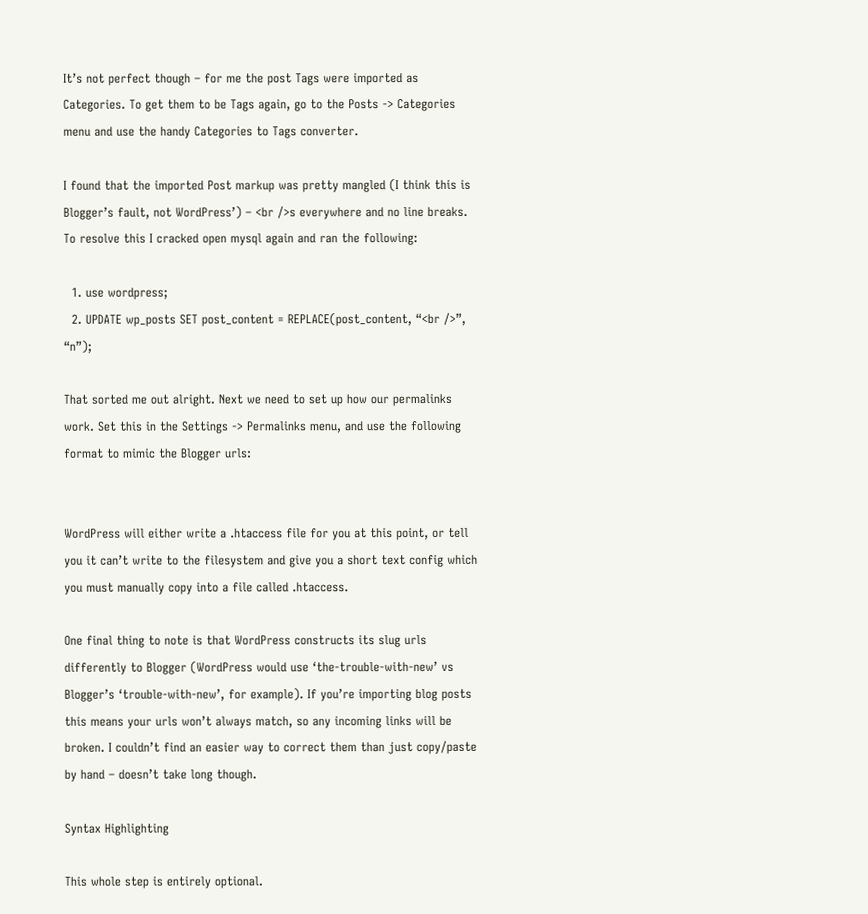It’s not perfect though – for me the post Tags were imported as Categories. To get them to be Tags again, go to the Posts -> Categories menu and use the handy Categories to Tags converter.

I found that the imported Post markup was pretty mangled (I think this is Blogger’s fault, not WordPress’) – <br />s everywhere and no line breaks. To resolve this I cracked open mysql again and ran the following:

  1. use wordpress;
  2. UPDATE wp_posts SET post_content = REPLACE(post_content, “<br />”, “n”);

That sorted me out alright. Next we need to set up how our permalinks work. Set this in the Settings -> Permalinks menu, and use the following format to mimic the Blogger urls:


WordPress will either write a .htaccess file for you at this point, or tell you it can’t write to the filesystem and give you a short text config which you must manually copy into a file called .htaccess.

One final thing to note is that WordPress constructs its slug urls differently to Blogger (WordPress would use ‘the-trouble-with-new’ vs Blogger’s ‘trouble-with-new’, for example). If you’re importing blog posts this means your urls won’t always match, so any incoming links will be broken. I couldn’t find an easier way to correct them than just copy/paste by hand – doesn’t take long though.

Syntax Highlighting

This whole step is entirely optional.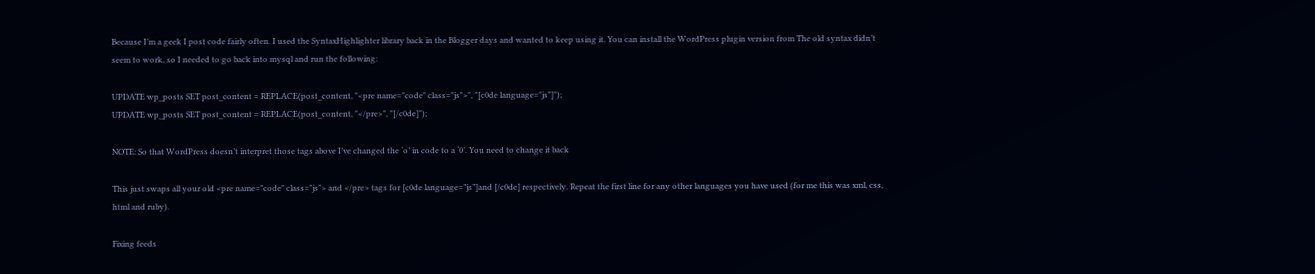Because I’m a geek I post code fairly often. I used the SyntaxHighlighter library back in the Blogger days and wanted to keep using it. You can install the WordPress plugin version from The old syntax didn’t seem to work, so I needed to go back into mysql and run the following:

UPDATE wp_posts SET post_content = REPLACE(post_content, "<pre name="code" class="js">", "[c0de language="js"]");
UPDATE wp_posts SET post_content = REPLACE(post_content, "</pre>", "[/c0de]");

NOTE: So that WordPress doesn’t interpret those tags above I’ve changed the ‘o’ in code to a ‘0’. You need to change it back

This just swaps all your old <pre name="code" class="js"> and </pre> tags for [c0de language=”js”]and [/c0de] respectively. Repeat the first line for any other languages you have used (for me this was xml, css, html and ruby).

Fixing feeds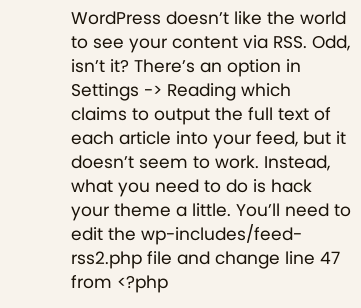WordPress doesn’t like the world to see your content via RSS. Odd, isn’t it? There’s an option in Settings -> Reading which claims to output the full text of each article into your feed, but it doesn’t seem to work. Instead, what you need to do is hack your theme a little. You’ll need to edit the wp-includes/feed-rss2.php file and change line 47 from <?php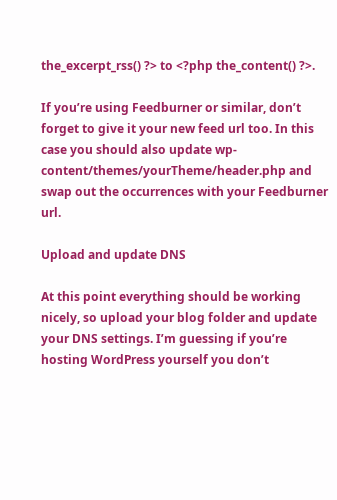the_excerpt_rss() ?> to <?php the_content() ?>.

If you’re using Feedburner or similar, don’t forget to give it your new feed url too. In this case you should also update wp-content/themes/yourTheme/header.php and swap out the occurrences with your Feedburner url.

Upload and update DNS

At this point everything should be working nicely, so upload your blog folder and update your DNS settings. I’m guessing if you’re hosting WordPress yourself you don’t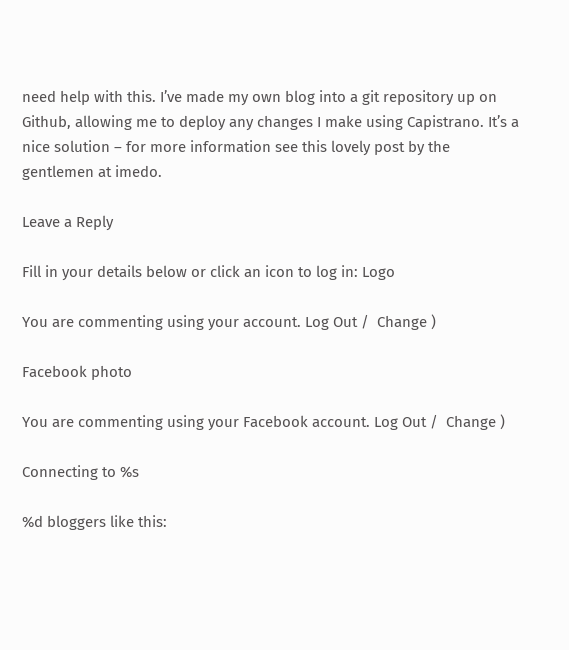need help with this. I’ve made my own blog into a git repository up on Github, allowing me to deploy any changes I make using Capistrano. It’s a nice solution – for more information see this lovely post by the gentlemen at imedo.

Leave a Reply

Fill in your details below or click an icon to log in: Logo

You are commenting using your account. Log Out /  Change )

Facebook photo

You are commenting using your Facebook account. Log Out /  Change )

Connecting to %s

%d bloggers like this: